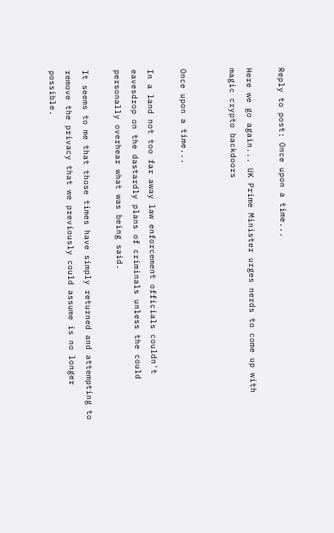Reply to post: Once upon a time...

Here we go again... UK Prime Minister urges nerds to come up with magic crypto backdoors


Once upon a time...

In a land not too far away law enforcement officials couldn't eavesdrop on the dastardly plans of criminals unless the could personally overhear what was being said.

It seems to me that those times have simply returned and attempting to remove the privacy that we previously could assume is no longer possible.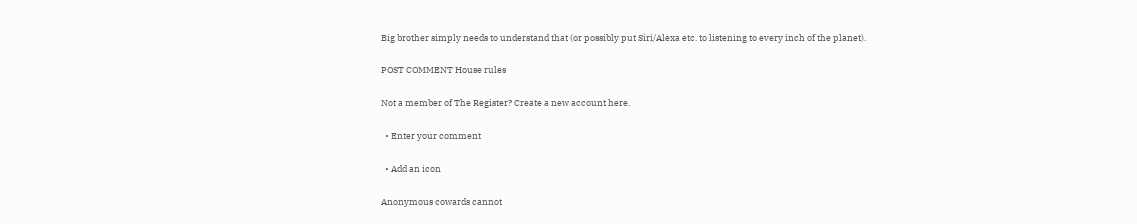Big brother simply needs to understand that (or possibly put Siri/Alexa etc. to listening to every inch of the planet).

POST COMMENT House rules

Not a member of The Register? Create a new account here.

  • Enter your comment

  • Add an icon

Anonymous cowards cannot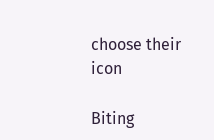choose their icon

Biting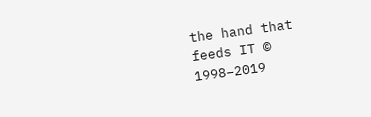the hand that feeds IT © 1998–2019